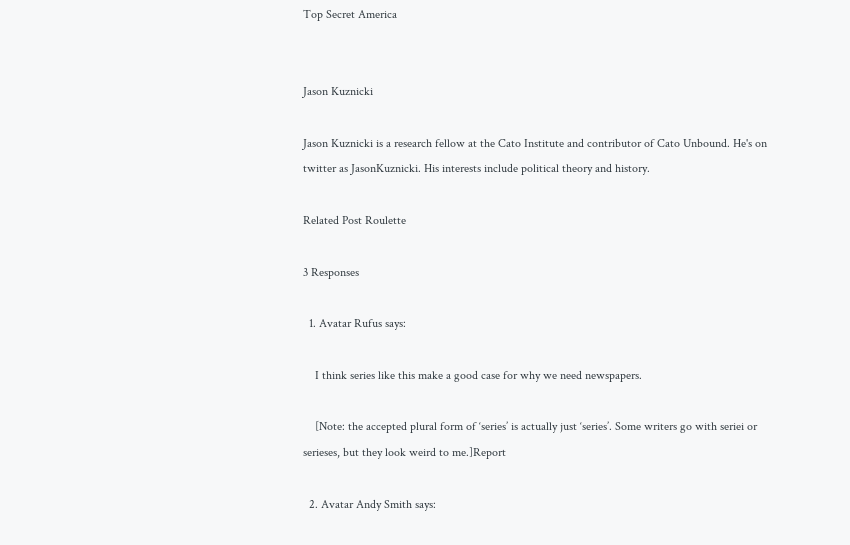Top Secret America


Jason Kuznicki

Jason Kuznicki is a research fellow at the Cato Institute and contributor of Cato Unbound. He's on twitter as JasonKuznicki. His interests include political theory and history.

Related Post Roulette

3 Responses

  1. Avatar Rufus says:

    I think series like this make a good case for why we need newspapers.

    [Note: the accepted plural form of ‘series’ is actually just ‘series’. Some writers go with seriei or serieses, but they look weird to me.]Report

  2. Avatar Andy Smith says: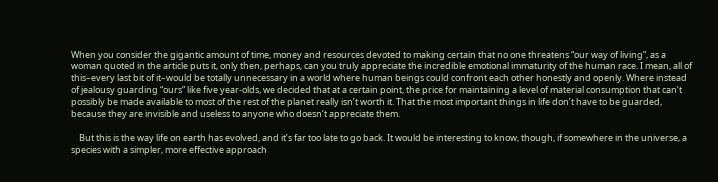When you consider the gigantic amount of time, money and resources devoted to making certain that no one threatens “our way of living”, as a woman quoted in the article puts it, only then, perhaps, can you truly appreciate the incredible emotional immaturity of the human race. I mean, all of this–every last bit of it–would be totally unnecessary in a world where human beings could confront each other honestly and openly. Where instead of jealousy guarding “ours” like five year-olds, we decided that at a certain point, the price for maintaining a level of material consumption that can’t possibly be made available to most of the rest of the planet really isn’t worth it. That the most important things in life don’t have to be guarded, because they are invisible and useless to anyone who doesn’t appreciate them.

    But this is the way life on earth has evolved, and it’s far too late to go back. It would be interesting to know, though, if somewhere in the universe, a species with a simpler, more effective approach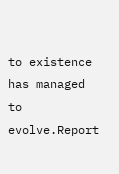to existence has managed to evolve.Report